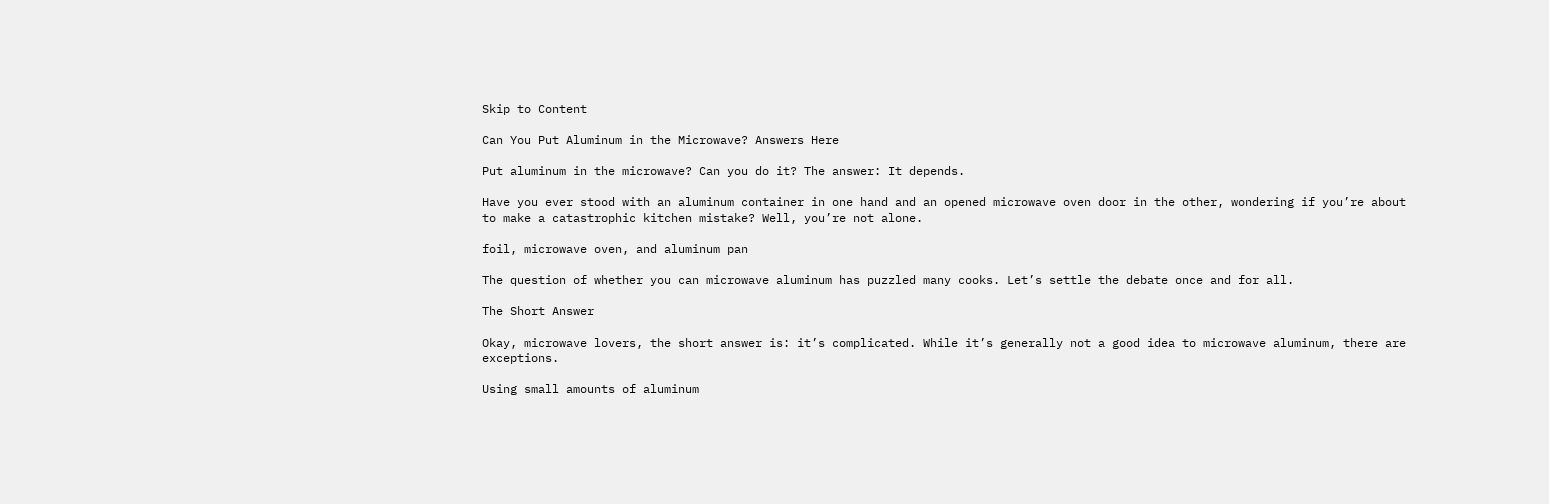Skip to Content

Can You Put Aluminum in the Microwave? Answers Here

Put aluminum in the microwave? Can you do it? The answer: It depends.

Have you ever stood with an aluminum container in one hand and an opened microwave oven door in the other, wondering if you’re about to make a catastrophic kitchen mistake? Well, you’re not alone.

foil, microwave oven, and aluminum pan

The question of whether you can microwave aluminum has puzzled many cooks. Let’s settle the debate once and for all.

The Short Answer

Okay, microwave lovers, the short answer is: it’s complicated. While it’s generally not a good idea to microwave aluminum, there are exceptions.

Using small amounts of aluminum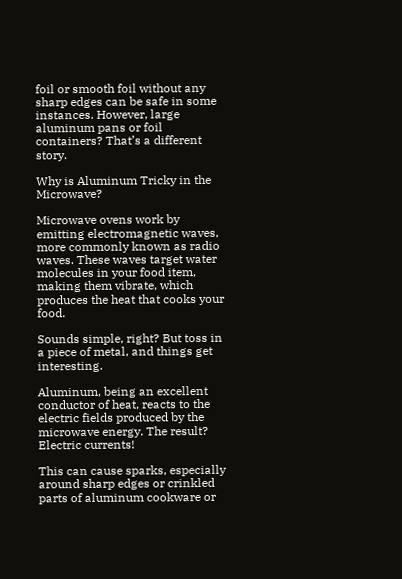foil or smooth foil without any sharp edges can be safe in some instances. However, large aluminum pans or foil containers? That’s a different story.

Why is Aluminum Tricky in the Microwave?

Microwave ovens work by emitting electromagnetic waves, more commonly known as radio waves. These waves target water molecules in your food item, making them vibrate, which produces the heat that cooks your food.

Sounds simple, right? But toss in a piece of metal, and things get interesting.

Aluminum, being an excellent conductor of heat, reacts to the electric fields produced by the microwave energy. The result? Electric currents!

This can cause sparks, especially around sharp edges or crinkled parts of aluminum cookware or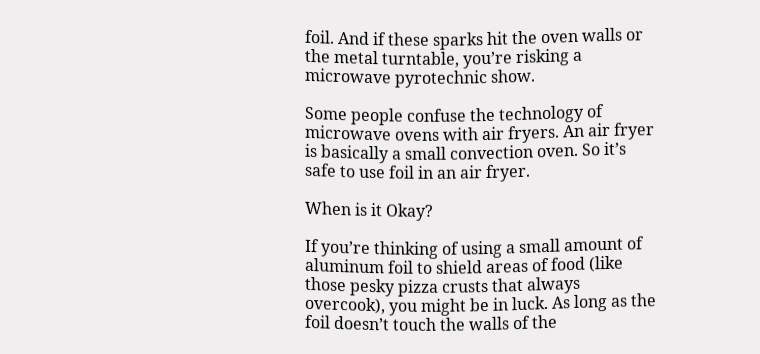foil. And if these sparks hit the oven walls or the metal turntable, you’re risking a microwave pyrotechnic show.

Some people confuse the technology of microwave ovens with air fryers. An air fryer is basically a small convection oven. So it’s safe to use foil in an air fryer.

When is it Okay?

If you’re thinking of using a small amount of aluminum foil to shield areas of food (like those pesky pizza crusts that always overcook), you might be in luck. As long as the foil doesn’t touch the walls of the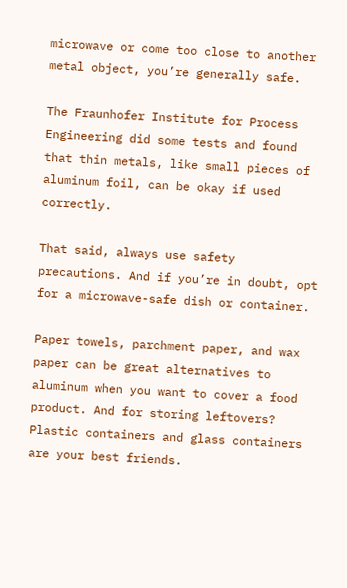microwave or come too close to another metal object, you’re generally safe.

The Fraunhofer Institute for Process Engineering did some tests and found that thin metals, like small pieces of aluminum foil, can be okay if used correctly.

That said, always use safety precautions. And if you’re in doubt, opt for a microwave-safe dish or container.

Paper towels, parchment paper, and wax paper can be great alternatives to aluminum when you want to cover a food product. And for storing leftovers? Plastic containers and glass containers are your best friends.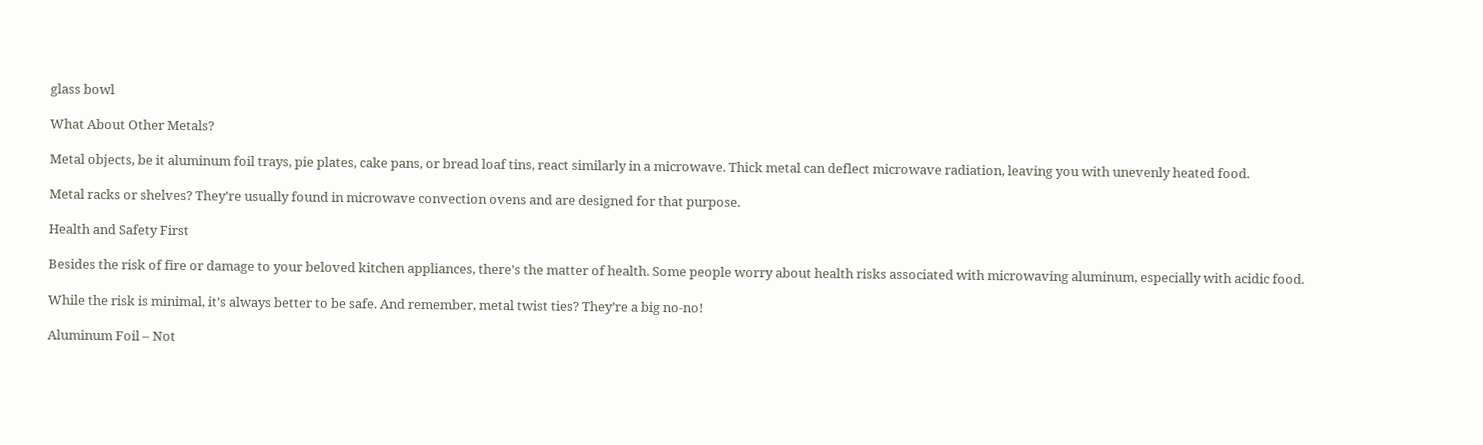glass bowl

What About Other Metals?

Metal objects, be it aluminum foil trays, pie plates, cake pans, or bread loaf tins, react similarly in a microwave. Thick metal can deflect microwave radiation, leaving you with unevenly heated food.

Metal racks or shelves? They’re usually found in microwave convection ovens and are designed for that purpose.

Health and Safety First

Besides the risk of fire or damage to your beloved kitchen appliances, there’s the matter of health. Some people worry about health risks associated with microwaving aluminum, especially with acidic food.

While the risk is minimal, it’s always better to be safe. And remember, metal twist ties? They’re a big no-no!

Aluminum Foil – Not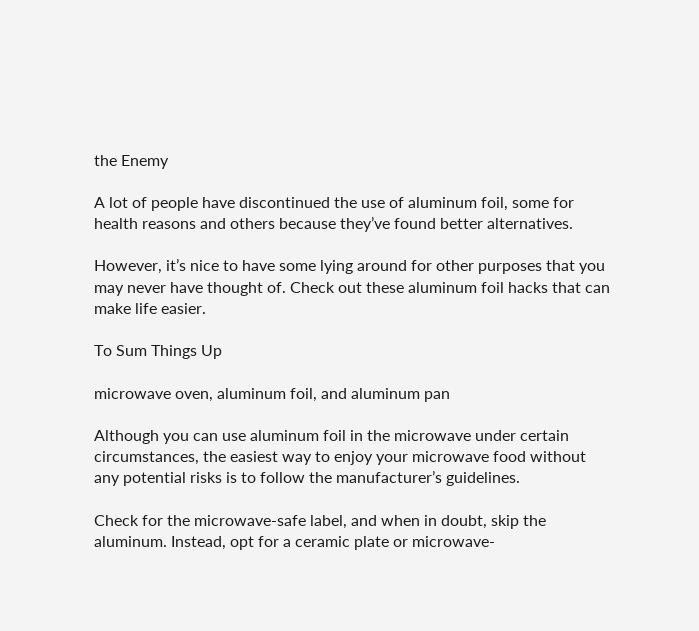the Enemy

A lot of people have discontinued the use of aluminum foil, some for health reasons and others because they’ve found better alternatives.

However, it’s nice to have some lying around for other purposes that you may never have thought of. Check out these aluminum foil hacks that can make life easier.

To Sum Things Up

microwave oven, aluminum foil, and aluminum pan

Although you can use aluminum foil in the microwave under certain circumstances, the easiest way to enjoy your microwave food without any potential risks is to follow the manufacturer’s guidelines.

Check for the microwave-safe label, and when in doubt, skip the aluminum. Instead, opt for a ceramic plate or microwave-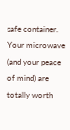safe container. Your microwave (and your peace of mind) are totally worth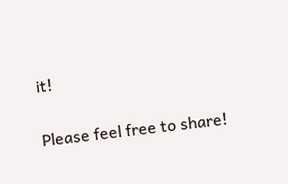it!

Please feel free to share!